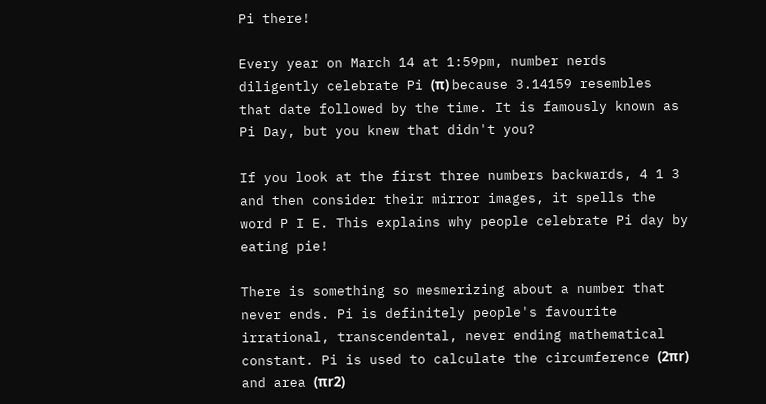Pi there!

Every year on March 14 at 1:59pm, number nerds diligently celebrate Pi (π) because 3.14159 resembles that date followed by the time. It is famously known as Pi Day, but you knew that didn't you?

If you look at the first three numbers backwards, 4 1 3 and then consider their mirror images, it spells the word P I E. This explains why people celebrate Pi day by eating pie!

There is something so mesmerizing about a number that never ends. Pi is definitely people's favourite irrational, transcendental, never ending mathematical constant. Pi is used to calculate the circumference (2πr) and area (πr2)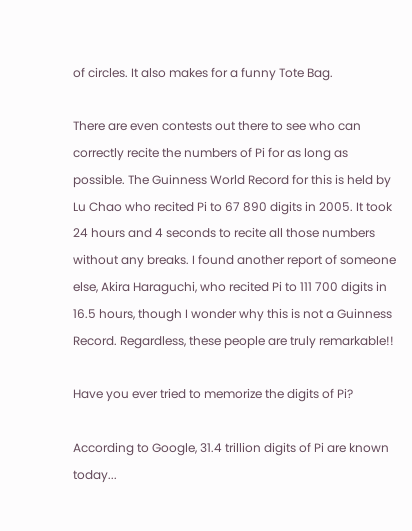of circles. It also makes for a funny Tote Bag.

There are even contests out there to see who can correctly recite the numbers of Pi for as long as possible. The Guinness World Record for this is held by Lu Chao who recited Pi to 67 890 digits in 2005. It took 24 hours and 4 seconds to recite all those numbers without any breaks. I found another report of someone else, Akira Haraguchi, who recited Pi to 111 700 digits in 16.5 hours, though I wonder why this is not a Guinness Record. Regardless, these people are truly remarkable!!

Have you ever tried to memorize the digits of Pi?

According to Google, 31.4 trillion digits of Pi are known today...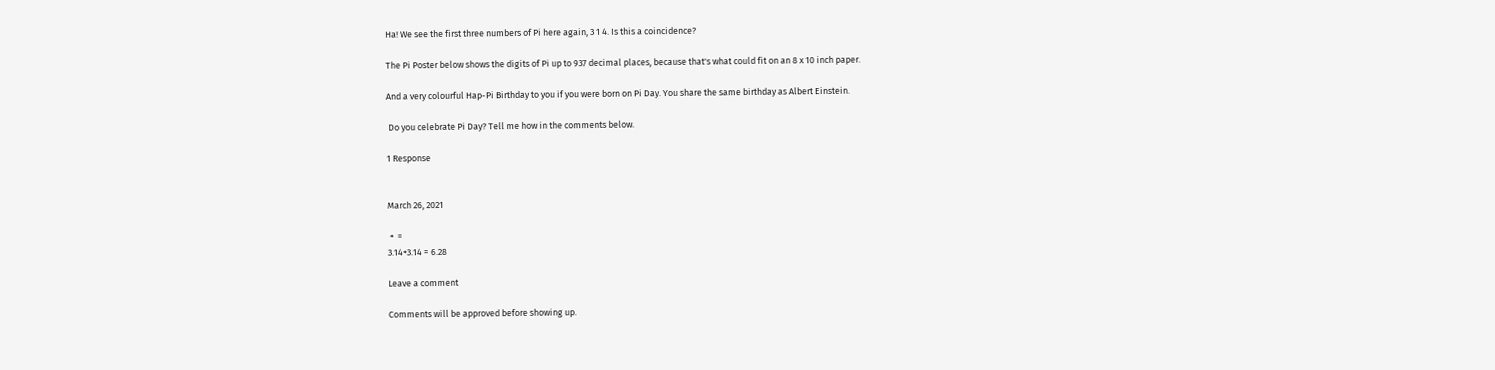Ha! We see the first three numbers of Pi here again, 3 1 4. Is this a coincidence?

The Pi Poster below shows the digits of Pi up to 937 decimal places, because that's what could fit on an 8 x 10 inch paper.

And a very colourful Hap-Pi Birthday to you if you were born on Pi Day. You share the same birthday as Albert Einstein.

 Do you celebrate Pi Day? Tell me how in the comments below.

1 Response


March 26, 2021

 +  =
3.14+3.14 = 6.28

Leave a comment

Comments will be approved before showing up.